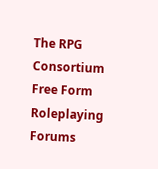The RPG Consortium Free Form Roleplaying Forums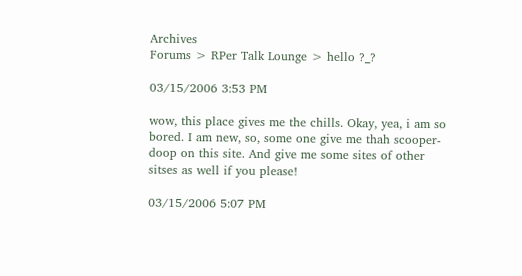Archives
Forums > RPer Talk Lounge > hello ?_?

03/15/2006 3:53 PM

wow, this place gives me the chills. Okay, yea, i am so bored. I am new, so, some one give me thah scooper-doop on this site. And give me some sites of other sitses as well if you please!

03/15/2006 5:07 PM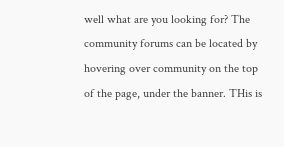well what are you looking for? The community forums can be located by hovering over community on the top of the page, under the banner. THis is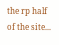the rp half of the site...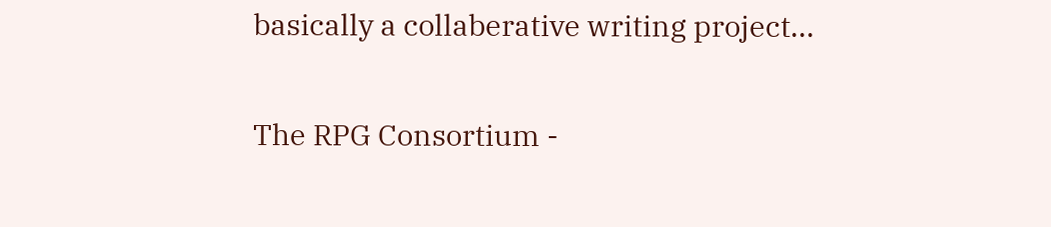basically a collaberative writing project...

The RPG Consortium -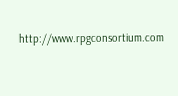http://www.rpgconsortium.com